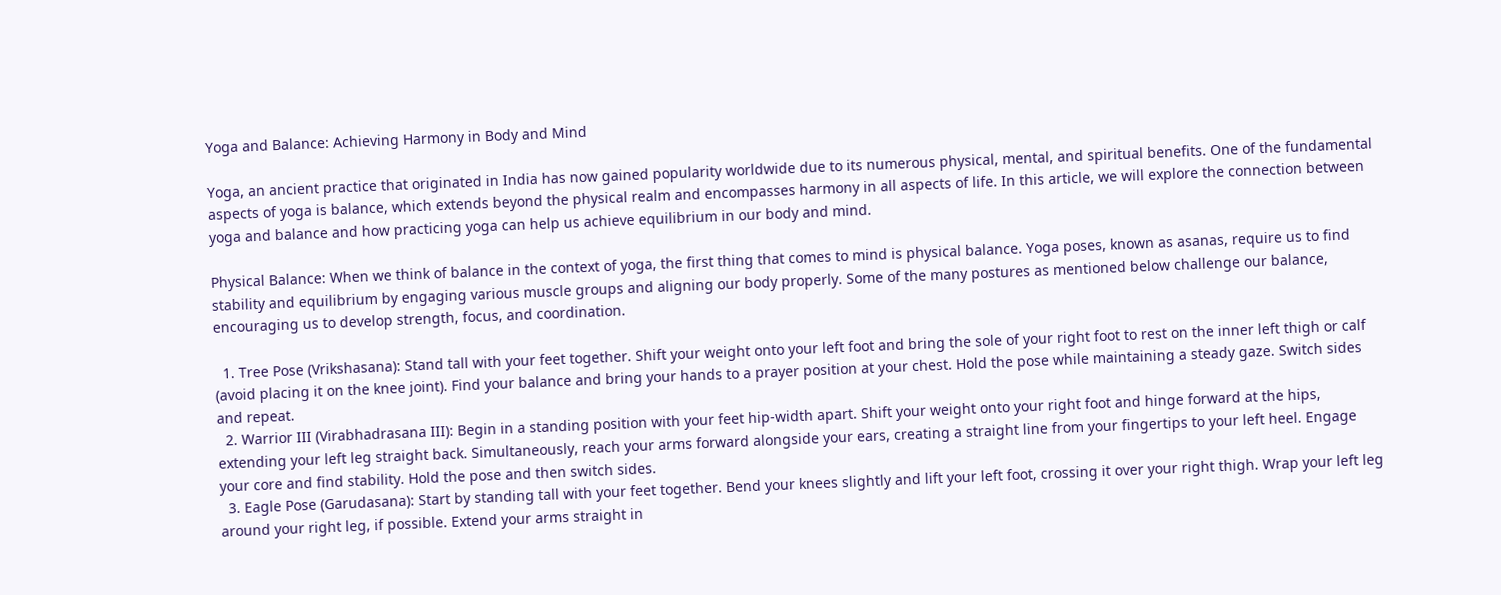Yoga and Balance: Achieving Harmony in Body and Mind

Yoga, an ancient practice that originated in India has now gained popularity worldwide due to its numerous physical, mental, and spiritual benefits. One of the fundamental aspects of yoga is balance, which extends beyond the physical realm and encompasses harmony in all aspects of life. In this article, we will explore the connection between yoga and balance and how practicing yoga can help us achieve equilibrium in our body and mind.

Physical Balance: When we think of balance in the context of yoga, the first thing that comes to mind is physical balance. Yoga poses, known as asanas, require us to find stability and equilibrium by engaging various muscle groups and aligning our body properly. Some of the many postures as mentioned below challenge our balance, encouraging us to develop strength, focus, and coordination.

  1. Tree Pose (Vrikshasana): Stand tall with your feet together. Shift your weight onto your left foot and bring the sole of your right foot to rest on the inner left thigh or calf (avoid placing it on the knee joint). Find your balance and bring your hands to a prayer position at your chest. Hold the pose while maintaining a steady gaze. Switch sides and repeat.
  2. Warrior III (Virabhadrasana III): Begin in a standing position with your feet hip-width apart. Shift your weight onto your right foot and hinge forward at the hips, extending your left leg straight back. Simultaneously, reach your arms forward alongside your ears, creating a straight line from your fingertips to your left heel. Engage your core and find stability. Hold the pose and then switch sides.
  3. Eagle Pose (Garudasana): Start by standing tall with your feet together. Bend your knees slightly and lift your left foot, crossing it over your right thigh. Wrap your left leg around your right leg, if possible. Extend your arms straight in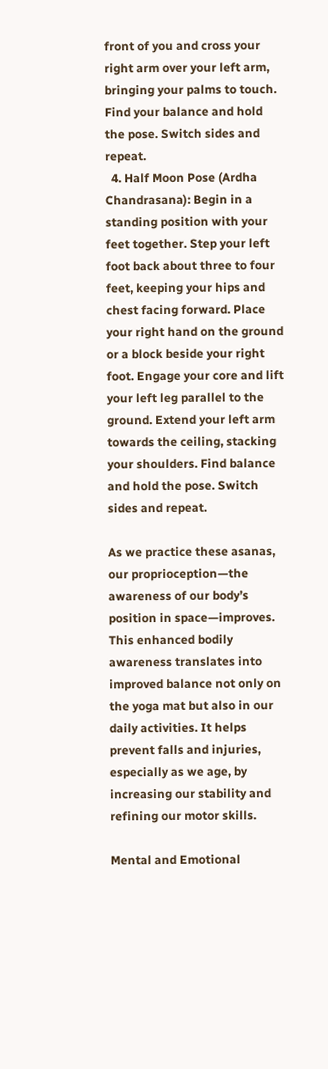front of you and cross your right arm over your left arm, bringing your palms to touch. Find your balance and hold the pose. Switch sides and repeat.
  4. Half Moon Pose (Ardha Chandrasana): Begin in a standing position with your feet together. Step your left foot back about three to four feet, keeping your hips and chest facing forward. Place your right hand on the ground or a block beside your right foot. Engage your core and lift your left leg parallel to the ground. Extend your left arm towards the ceiling, stacking your shoulders. Find balance and hold the pose. Switch sides and repeat.

As we practice these asanas, our proprioception—the awareness of our body’s position in space—improves. This enhanced bodily awareness translates into improved balance not only on the yoga mat but also in our daily activities. It helps prevent falls and injuries, especially as we age, by increasing our stability and refining our motor skills.

Mental and Emotional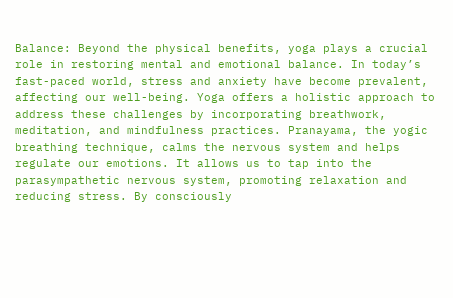Balance: Beyond the physical benefits, yoga plays a crucial role in restoring mental and emotional balance. In today’s fast-paced world, stress and anxiety have become prevalent, affecting our well-being. Yoga offers a holistic approach to address these challenges by incorporating breathwork, meditation, and mindfulness practices. Pranayama, the yogic breathing technique, calms the nervous system and helps regulate our emotions. It allows us to tap into the parasympathetic nervous system, promoting relaxation and reducing stress. By consciously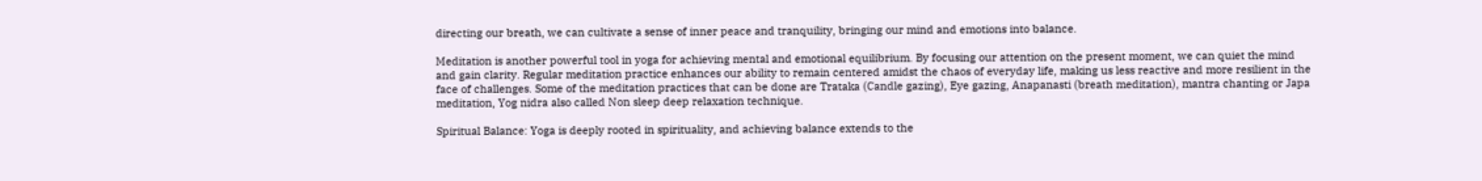directing our breath, we can cultivate a sense of inner peace and tranquility, bringing our mind and emotions into balance.

Meditation is another powerful tool in yoga for achieving mental and emotional equilibrium. By focusing our attention on the present moment, we can quiet the mind and gain clarity. Regular meditation practice enhances our ability to remain centered amidst the chaos of everyday life, making us less reactive and more resilient in the face of challenges. Some of the meditation practices that can be done are Trataka (Candle gazing), Eye gazing, Anapanasti (breath meditation), mantra chanting or Japa meditation, Yog nidra also called Non sleep deep relaxation technique.

Spiritual Balance: Yoga is deeply rooted in spirituality, and achieving balance extends to the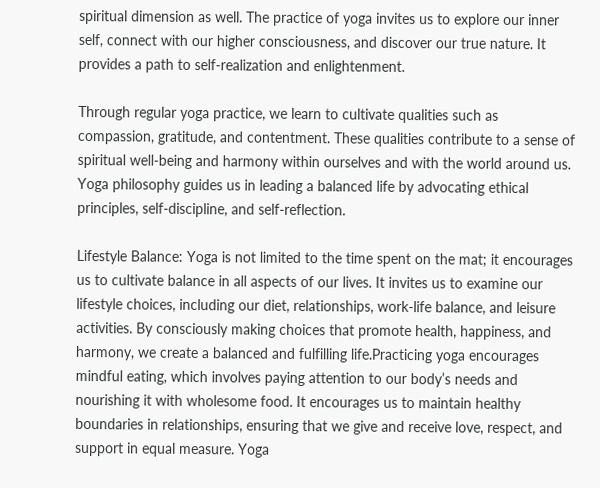spiritual dimension as well. The practice of yoga invites us to explore our inner self, connect with our higher consciousness, and discover our true nature. It provides a path to self-realization and enlightenment.

Through regular yoga practice, we learn to cultivate qualities such as compassion, gratitude, and contentment. These qualities contribute to a sense of spiritual well-being and harmony within ourselves and with the world around us. Yoga philosophy guides us in leading a balanced life by advocating ethical principles, self-discipline, and self-reflection.

Lifestyle Balance: Yoga is not limited to the time spent on the mat; it encourages us to cultivate balance in all aspects of our lives. It invites us to examine our lifestyle choices, including our diet, relationships, work-life balance, and leisure activities. By consciously making choices that promote health, happiness, and harmony, we create a balanced and fulfilling life.Practicing yoga encourages mindful eating, which involves paying attention to our body’s needs and nourishing it with wholesome food. It encourages us to maintain healthy boundaries in relationships, ensuring that we give and receive love, respect, and support in equal measure. Yoga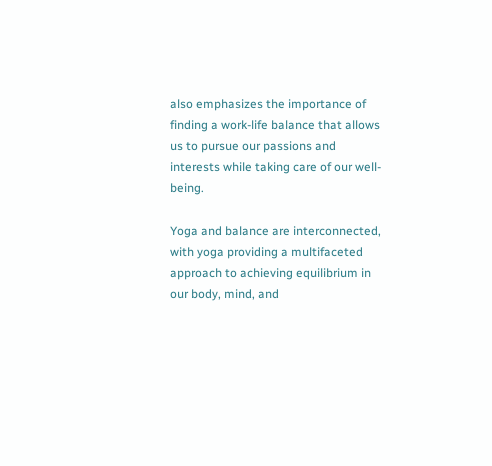also emphasizes the importance of finding a work-life balance that allows us to pursue our passions and interests while taking care of our well-being.

Yoga and balance are interconnected, with yoga providing a multifaceted approach to achieving equilibrium in our body, mind, and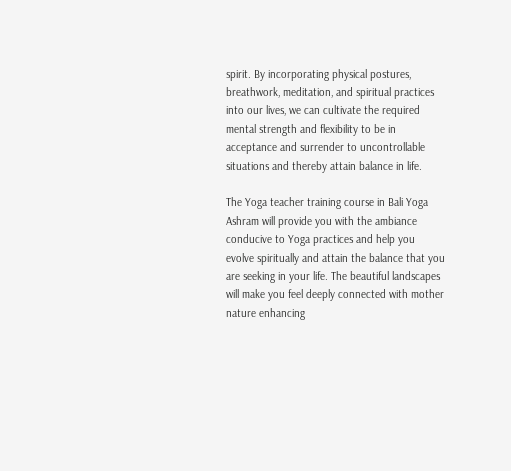spirit. By incorporating physical postures, breathwork, meditation, and spiritual practices into our lives, we can cultivate the required mental strength and flexibility to be in acceptance and surrender to uncontrollable situations and thereby attain balance in life.

The Yoga teacher training course in Bali Yoga Ashram will provide you with the ambiance conducive to Yoga practices and help you evolve spiritually and attain the balance that you are seeking in your life. The beautiful landscapes will make you feel deeply connected with mother nature enhancing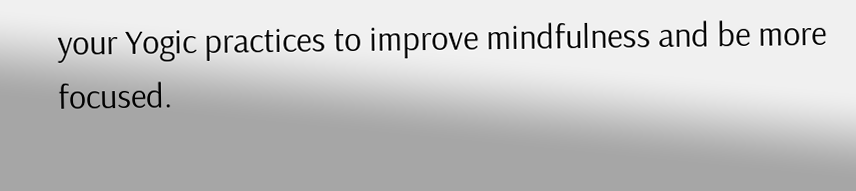your Yogic practices to improve mindfulness and be more focused.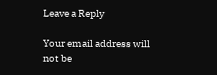Leave a Reply

Your email address will not be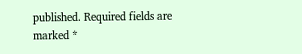published. Required fields are marked *